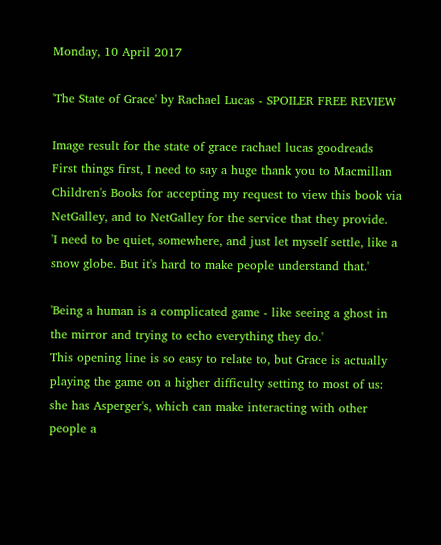Monday, 10 April 2017

'The State of Grace' by Rachael Lucas - SPOILER FREE REVIEW

Image result for the state of grace rachael lucas goodreads
First things first, I need to say a huge thank you to Macmillan Children's Books for accepting my request to view this book via NetGalley, and to NetGalley for the service that they provide.
'I need to be quiet, somewhere, and just let myself settle, like a snow globe. But it's hard to make people understand that.'

'Being a human is a complicated game - like seeing a ghost in the mirror and trying to echo everything they do.'
This opening line is so easy to relate to, but Grace is actually playing the game on a higher difficulty setting to most of us: she has Asperger's, which can make interacting with other people a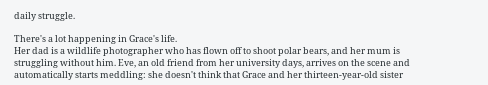daily struggle.

There's a lot happening in Grace's life.
Her dad is a wildlife photographer who has flown off to shoot polar bears, and her mum is struggling without him. Eve, an old friend from her university days, arrives on the scene and automatically starts meddling: she doesn't think that Grace and her thirteen-year-old sister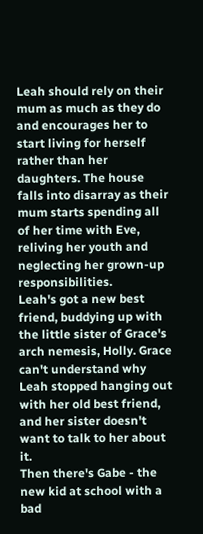Leah should rely on their mum as much as they do and encourages her to start living for herself rather than her daughters. The house falls into disarray as their mum starts spending all of her time with Eve, reliving her youth and neglecting her grown-up responsibilities.
Leah's got a new best friend, buddying up with the little sister of Grace's arch nemesis, Holly. Grace can't understand why Leah stopped hanging out with her old best friend, and her sister doesn't want to talk to her about it.
Then there's Gabe - the new kid at school with a bad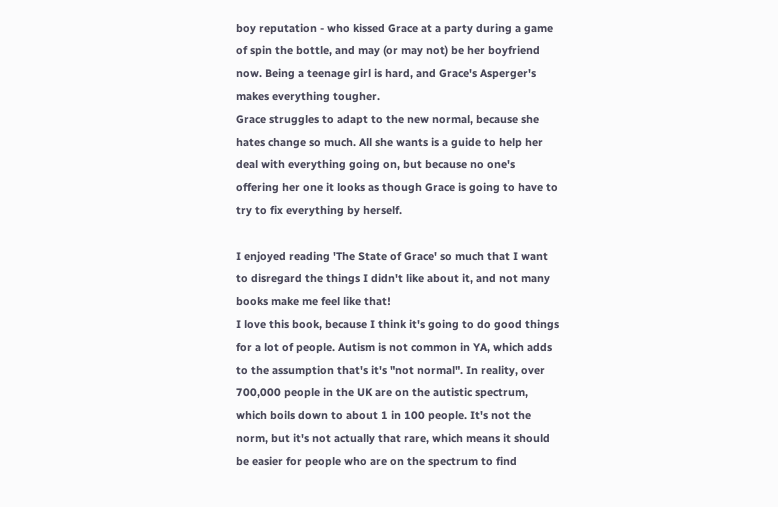boy reputation - who kissed Grace at a party during a game of spin the bottle, and may (or may not) be her boyfriend now. Being a teenage girl is hard, and Grace's Asperger's makes everything tougher.
Grace struggles to adapt to the new normal, because she hates change so much. All she wants is a guide to help her deal with everything going on, but because no one's offering her one it looks as though Grace is going to have to try to fix everything by herself.

I enjoyed reading 'The State of Grace' so much that I want to disregard the things I didn't like about it, and not many books make me feel like that!
I love this book, because I think it's going to do good things for a lot of people. Autism is not common in YA, which adds to the assumption that's it's "not normal". In reality, over 700,000 people in the UK are on the autistic spectrum, which boils down to about 1 in 100 people. It's not the norm, but it's not actually that rare, which means it should be easier for people who are on the spectrum to find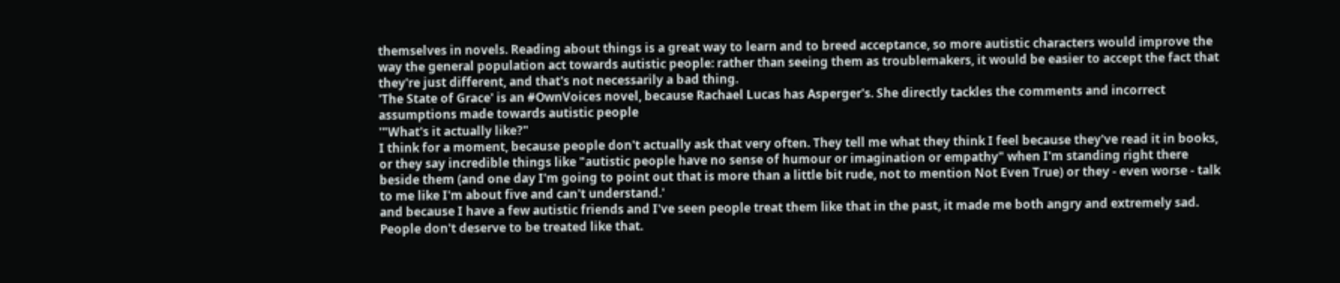themselves in novels. Reading about things is a great way to learn and to breed acceptance, so more autistic characters would improve the way the general population act towards autistic people: rather than seeing them as troublemakers, it would be easier to accept the fact that they're just different, and that's not necessarily a bad thing.
'The State of Grace' is an #OwnVoices novel, because Rachael Lucas has Asperger's. She directly tackles the comments and incorrect assumptions made towards autistic people
'"What's it actually like?"
I think for a moment, because people don't actually ask that very often. They tell me what they think I feel because they've read it in books, or they say incredible things like "autistic people have no sense of humour or imagination or empathy" when I'm standing right there beside them (and one day I'm going to point out that is more than a little bit rude, not to mention Not Even True) or they - even worse - talk to me like I'm about five and can't understand.'
and because I have a few autistic friends and I've seen people treat them like that in the past, it made me both angry and extremely sad. People don't deserve to be treated like that.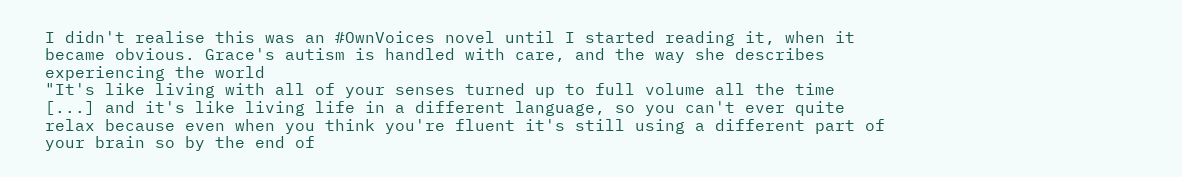I didn't realise this was an #OwnVoices novel until I started reading it, when it became obvious. Grace's autism is handled with care, and the way she describes experiencing the world
"It's like living with all of your senses turned up to full volume all the time [...] and it's like living life in a different language, so you can't ever quite relax because even when you think you're fluent it's still using a different part of your brain so by the end of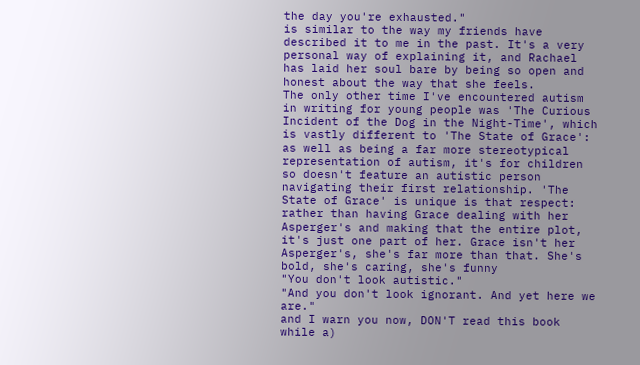the day you're exhausted."
is similar to the way my friends have described it to me in the past. It's a very personal way of explaining it, and Rachael has laid her soul bare by being so open and honest about the way that she feels.
The only other time I've encountered autism in writing for young people was 'The Curious Incident of the Dog in the Night-Time', which is vastly different to 'The State of Grace': as well as being a far more stereotypical representation of autism, it's for children so doesn't feature an autistic person navigating their first relationship. 'The State of Grace' is unique is that respect: rather than having Grace dealing with her Asperger's and making that the entire plot, it's just one part of her. Grace isn't her Asperger's, she's far more than that. She's bold, she's caring, she's funny
"You don't look autistic."
"And you don't look ignorant. And yet here we are."
and I warn you now, DON'T read this book while a)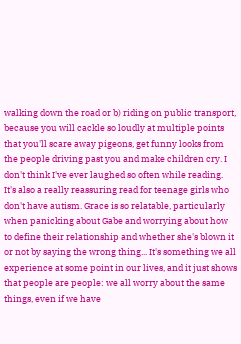walking down the road or b) riding on public transport, because you will cackle so loudly at multiple points that you'll scare away pigeons, get funny looks from the people driving past you and make children cry. I don't think I've ever laughed so often while reading.
It's also a really reassuring read for teenage girls who don't have autism. Grace is so relatable, particularly when panicking about Gabe and worrying about how to define their relationship and whether she's blown it or not by saying the wrong thing... It's something we all experience at some point in our lives, and it just shows that people are people: we all worry about the same things, even if we have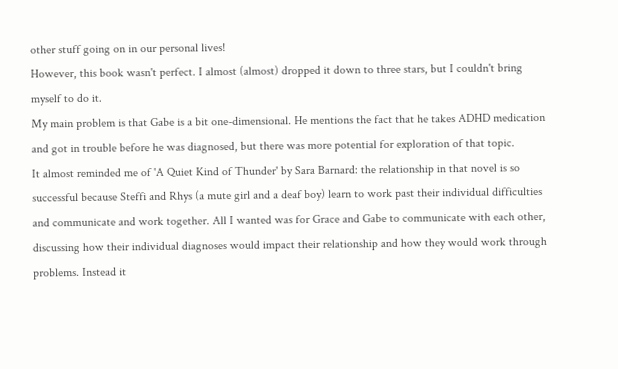other stuff going on in our personal lives!
However, this book wasn't perfect. I almost (almost) dropped it down to three stars, but I couldn't bring myself to do it.
My main problem is that Gabe is a bit one-dimensional. He mentions the fact that he takes ADHD medication and got in trouble before he was diagnosed, but there was more potential for exploration of that topic.
It almost reminded me of 'A Quiet Kind of Thunder' by Sara Barnard: the relationship in that novel is so successful because Steffi and Rhys (a mute girl and a deaf boy) learn to work past their individual difficulties and communicate and work together. All I wanted was for Grace and Gabe to communicate with each other, discussing how their individual diagnoses would impact their relationship and how they would work through problems. Instead it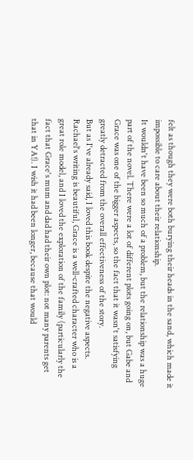felt as though they were both burying their heads in the sand, which made it impossible to care about their relationship.
It wouldn't have been so much of a problem, but the relationship was a huge part of the novel. There were a lot of different plots going on, but Gabe and Grace was one of the bigger aspects, so the fact that it wasn't satisfying greatly detracted from the overall effectiveness of the story.
But as I've already said, I loved this book despite the negative aspects. Rachael's writing is beautiful, Grace is a well-crafted character who is a great role model, and I loved the exploration of the family (particularly the fact that Grace's mum and dad had their own plot: not many parents get that in YA!). I wish it had been longer, because that would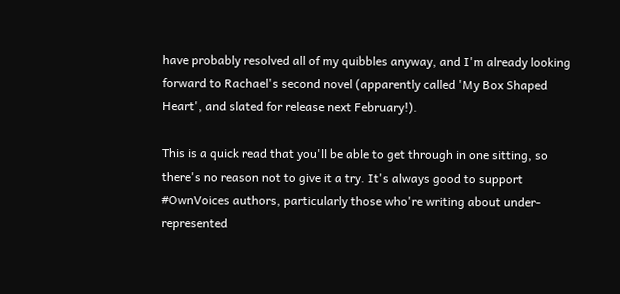have probably resolved all of my quibbles anyway, and I'm already looking forward to Rachael's second novel (apparently called 'My Box Shaped Heart', and slated for release next February!).

This is a quick read that you'll be able to get through in one sitting, so there's no reason not to give it a try. It's always good to support #OwnVoices authors, particularly those who're writing about under-represented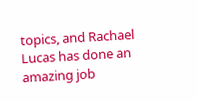topics, and Rachael Lucas has done an amazing job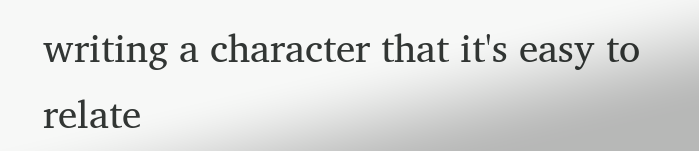writing a character that it's easy to relate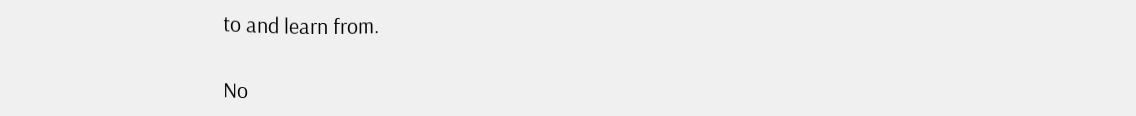to and learn from.

No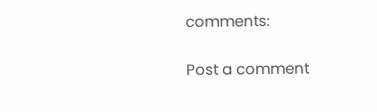comments:

Post a comment